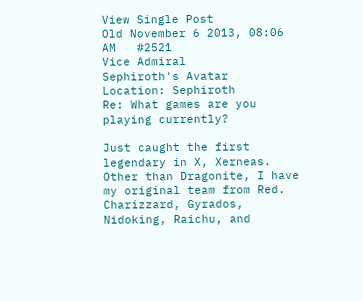View Single Post
Old November 6 2013, 08:06 AM   #2521
Vice Admiral
Sephiroth's Avatar
Location: Sephiroth
Re: What games are you playing currently?

Just caught the first legendary in X, Xerneas. Other than Dragonite, I have my original team from Red. Charizzard, Gyrados, Nidoking, Raichu, and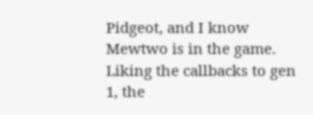Pidgeot, and I know Mewtwo is in the game. Liking the callbacks to gen 1, the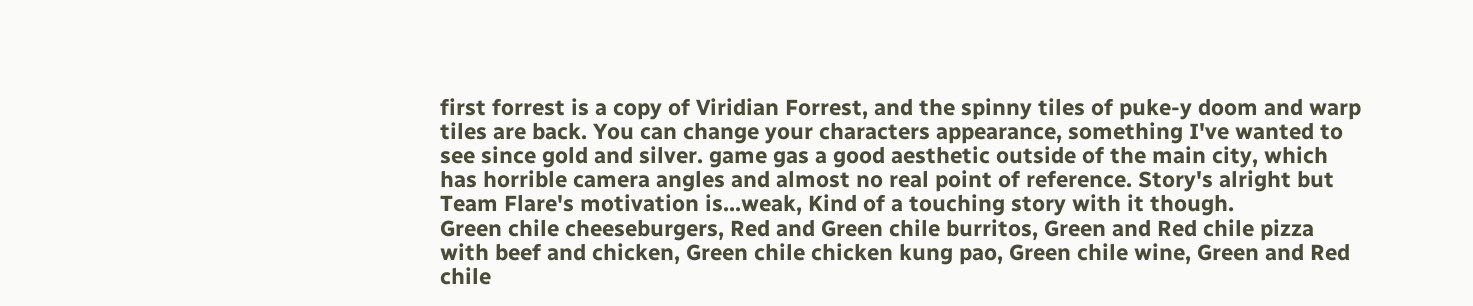first forrest is a copy of Viridian Forrest, and the spinny tiles of puke-y doom and warp tiles are back. You can change your characters appearance, something I've wanted to see since gold and silver. game gas a good aesthetic outside of the main city, which has horrible camera angles and almost no real point of reference. Story's alright but Team Flare's motivation is...weak, Kind of a touching story with it though.
Green chile cheeseburgers, Red and Green chile burritos, Green and Red chile pizza with beef and chicken, Green chile chicken kung pao, Green chile wine, Green and Red chile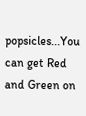popsicles...You can get Red and Green on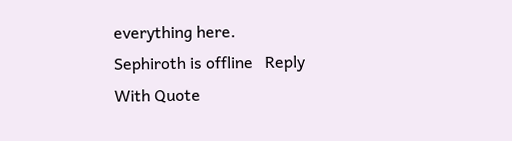everything here.
Sephiroth is offline   Reply With Quote